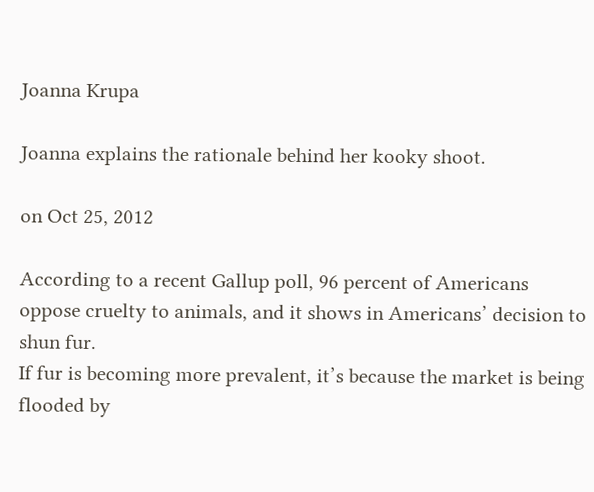Joanna Krupa

Joanna explains the rationale behind her kooky shoot.

on Oct 25, 2012

According to a recent Gallup poll, 96 percent of Americans oppose cruelty to animals, and it shows in Americans’ decision to shun fur.
If fur is becoming more prevalent, it’s because the market is being flooded by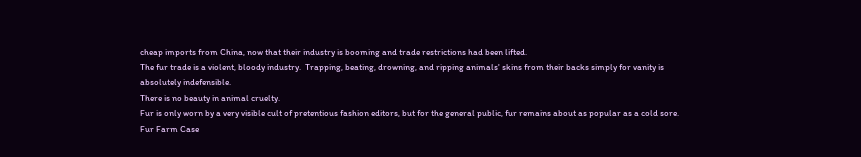cheap imports from China, now that their industry is booming and trade restrictions had been lifted.
The fur trade is a violent, bloody industry.  Trapping, beating, drowning, and ripping animals' skins from their backs simply for vanity is absolutely indefensible.
There is no beauty in animal cruelty.
Fur is only worn by a very visible cult of pretentious fashion editors, but for the general public, fur remains about as popular as a cold sore.
Fur Farm Case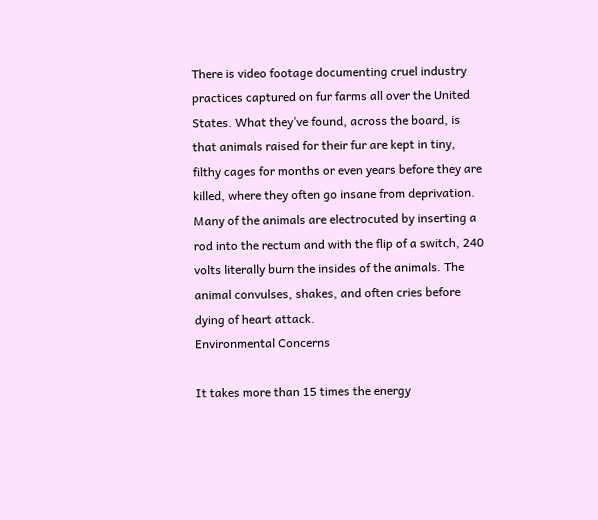There is video footage documenting cruel industry practices captured on fur farms all over the United States. What they’ve found, across the board, is that animals raised for their fur are kept in tiny, filthy cages for months or even years before they are killed, where they often go insane from deprivation. Many of the animals are electrocuted by inserting a rod into the rectum and with the flip of a switch, 240 volts literally burn the insides of the animals. The animal convulses, shakes, and often cries before dying of heart attack.
Environmental Concerns

It takes more than 15 times the energy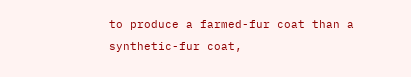to produce a farmed-fur coat than a synthetic-fur coat,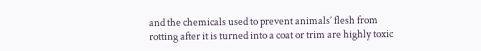and the chemicals used to prevent animals’ flesh from rotting after it is turned into a coat or trim are highly toxic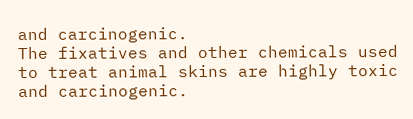and carcinogenic.
The fixatives and other chemicals used to treat animal skins are highly toxic and carcinogenic.